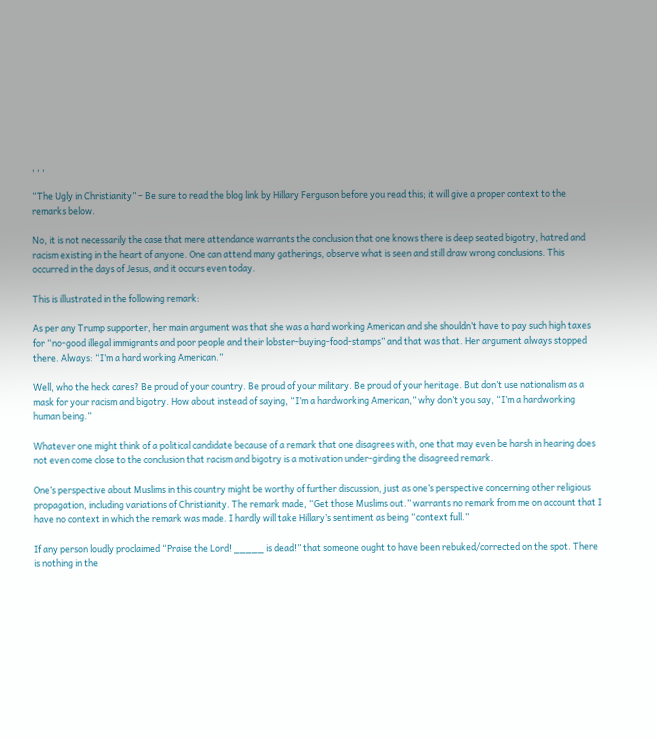, , ,

“The Ugly in Christianity” – Be sure to read the blog link by Hillary Ferguson before you read this; it will give a proper context to the remarks below.

No, it is not necessarily the case that mere attendance warrants the conclusion that one knows there is deep seated bigotry, hatred and racism existing in the heart of anyone. One can attend many gatherings, observe what is seen and still draw wrong conclusions. This occurred in the days of Jesus, and it occurs even today.

This is illustrated in the following remark:

As per any Trump supporter, her main argument was that she was a hard working American and she shouldn’t have to pay such high taxes for “no-good illegal immigrants and poor people and their lobster-buying-food-stamps” and that was that. Her argument always stopped there. Always: “I’m a hard working American.”

Well, who the heck cares? Be proud of your country. Be proud of your military. Be proud of your heritage. But don’t use nationalism as a mask for your racism and bigotry. How about instead of saying, “I’m a hardworking American,” why don’t you say, “I’m a hardworking human being.”

Whatever one might think of a political candidate because of a remark that one disagrees with, one that may even be harsh in hearing does not even come close to the conclusion that racism and bigotry is a motivation under-girding the disagreed remark.

One’s perspective about Muslims in this country might be worthy of further discussion, just as one’s perspective concerning other religious propagation, including variations of Christianity. The remark made, “Get those Muslims out.” warrants no remark from me on account that I have no context in which the remark was made. I hardly will take Hillary’s sentiment as being “context full.”

If any person loudly proclaimed “Praise the Lord! _____ is dead!” that someone ought to have been rebuked/corrected on the spot. There is nothing in the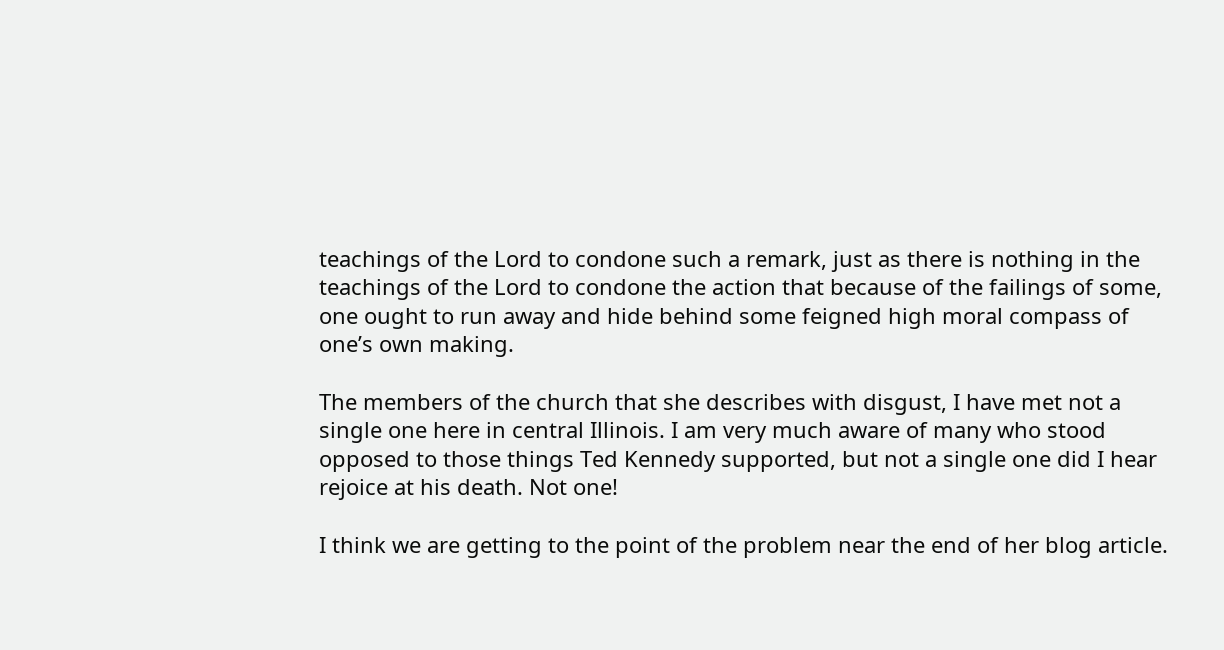teachings of the Lord to condone such a remark, just as there is nothing in the teachings of the Lord to condone the action that because of the failings of some, one ought to run away and hide behind some feigned high moral compass of one’s own making.

The members of the church that she describes with disgust, I have met not a single one here in central Illinois. I am very much aware of many who stood opposed to those things Ted Kennedy supported, but not a single one did I hear rejoice at his death. Not one!

I think we are getting to the point of the problem near the end of her blog article.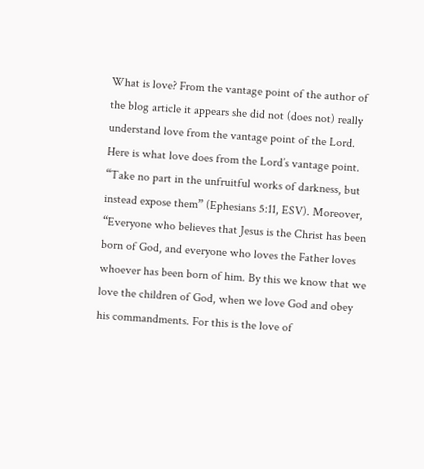What is love? From the vantage point of the author of the blog article it appears she did not (does not) really understand love from the vantage point of the Lord. Here is what love does from the Lord’s vantage point. “Take no part in the unfruitful works of darkness, but instead expose them” (Ephesians 5:11, ESV). Moreover, “Everyone who believes that Jesus is the Christ has been born of God, and everyone who loves the Father loves whoever has been born of him. By this we know that we love the children of God, when we love God and obey his commandments. For this is the love of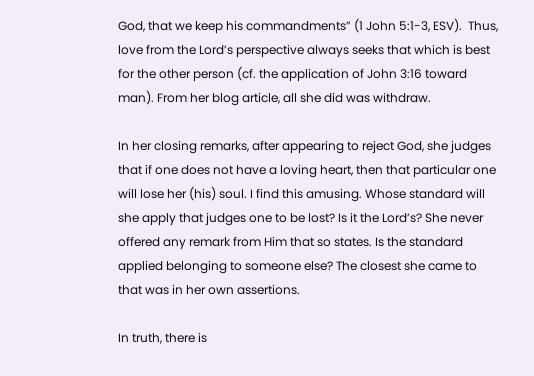God, that we keep his commandments” (1 John 5:1-3, ESV).  Thus, love from the Lord’s perspective always seeks that which is best for the other person (cf. the application of John 3:16 toward man). From her blog article, all she did was withdraw.

In her closing remarks, after appearing to reject God, she judges that if one does not have a loving heart, then that particular one will lose her (his) soul. I find this amusing. Whose standard will she apply that judges one to be lost? Is it the Lord’s? She never offered any remark from Him that so states. Is the standard applied belonging to someone else? The closest she came to that was in her own assertions.

In truth, there is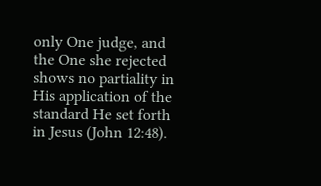only One judge, and the One she rejected shows no partiality in His application of the standard He set forth in Jesus (John 12:48).